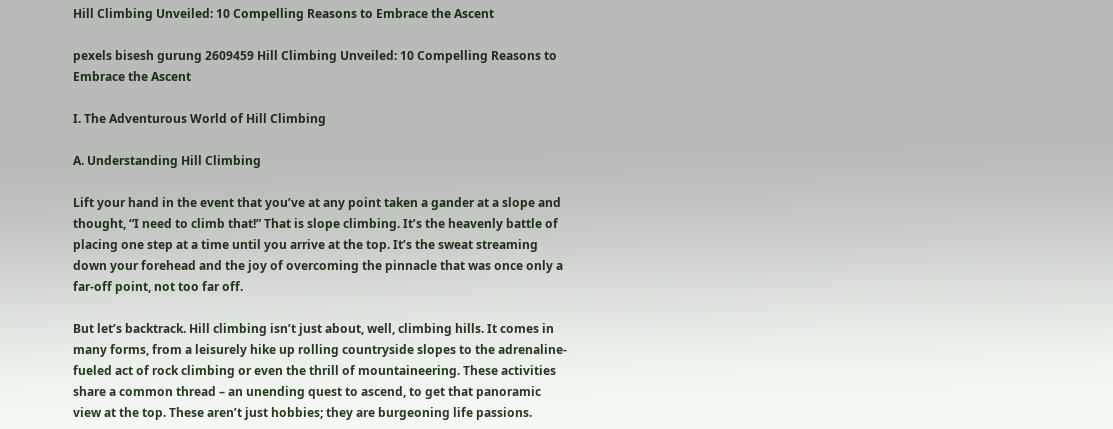Hill Climbing Unveiled: 10 Compelling Reasons to Embrace the Ascent

pexels bisesh gurung 2609459 Hill Climbing Unveiled: 10 Compelling Reasons to Embrace the Ascent

I. The Adventurous World of Hill Climbing

A. Understanding Hill Climbing

Lift your hand in the event that you’ve at any point taken a gander at a slope and thought, “I need to climb that!” That is slope climbing. It’s the heavenly battle of placing one step at a time until you arrive at the top. It’s the sweat streaming down your forehead and the joy of overcoming the pinnacle that was once only a far-off point, not too far off.

But let’s backtrack. Hill climbing isn’t just about, well, climbing hills. It comes in many forms, from a leisurely hike up rolling countryside slopes to the adrenaline-fueled act of rock climbing or even the thrill of mountaineering. These activities share a common thread – an unending quest to ascend, to get that panoramic view at the top. These aren’t just hobbies; they are burgeoning life passions.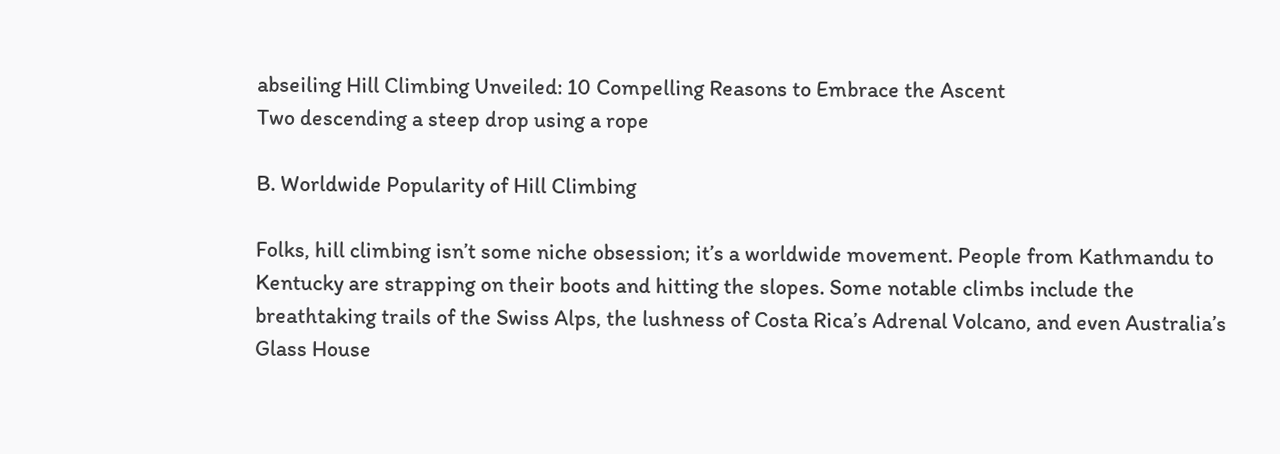abseiling Hill Climbing Unveiled: 10 Compelling Reasons to Embrace the Ascent
Two descending a steep drop using a rope

B. Worldwide Popularity of Hill Climbing

Folks, hill climbing isn’t some niche obsession; it’s a worldwide movement. People from Kathmandu to Kentucky are strapping on their boots and hitting the slopes. Some notable climbs include the breathtaking trails of the Swiss Alps, the lushness of Costa Rica’s Adrenal Volcano, and even Australia’s Glass House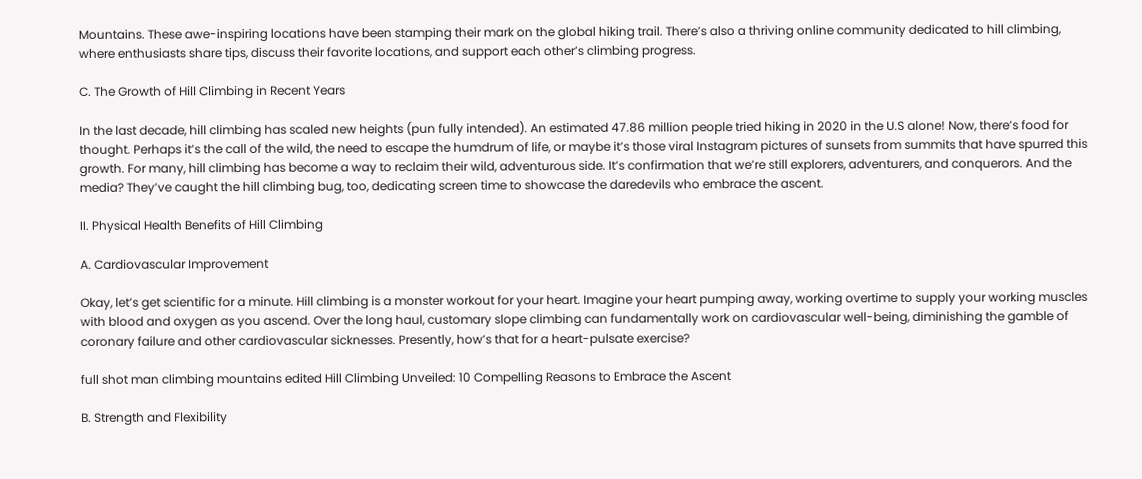Mountains. These awe-inspiring locations have been stamping their mark on the global hiking trail. There’s also a thriving online community dedicated to hill climbing, where enthusiasts share tips, discuss their favorite locations, and support each other’s climbing progress.

C. The Growth of Hill Climbing in Recent Years

In the last decade, hill climbing has scaled new heights (pun fully intended). An estimated 47.86 million people tried hiking in 2020 in the U.S alone! Now, there’s food for thought. Perhaps it’s the call of the wild, the need to escape the humdrum of life, or maybe it’s those viral Instagram pictures of sunsets from summits that have spurred this growth. For many, hill climbing has become a way to reclaim their wild, adventurous side. It’s confirmation that we’re still explorers, adventurers, and conquerors. And the media? They’ve caught the hill climbing bug, too, dedicating screen time to showcase the daredevils who embrace the ascent.

II. Physical Health Benefits of Hill Climbing

A. Cardiovascular Improvement

Okay, let’s get scientific for a minute. Hill climbing is a monster workout for your heart. Imagine your heart pumping away, working overtime to supply your working muscles with blood and oxygen as you ascend. Over the long haul, customary slope climbing can fundamentally work on cardiovascular well-being, diminishing the gamble of coronary failure and other cardiovascular sicknesses. Presently, how’s that for a heart-pulsate exercise?

full shot man climbing mountains edited Hill Climbing Unveiled: 10 Compelling Reasons to Embrace the Ascent

B. Strength and Flexibility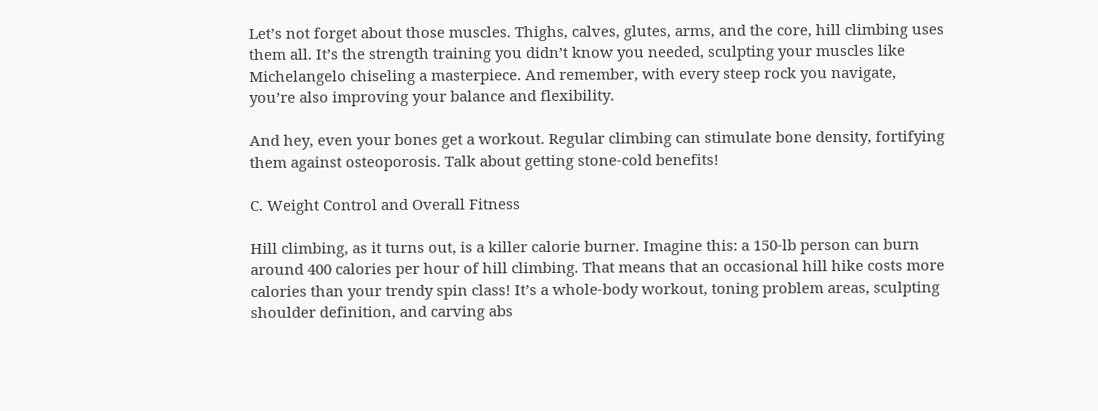Let’s not forget about those muscles. Thighs, calves, glutes, arms, and the core, hill climbing uses them all. It’s the strength training you didn’t know you needed, sculpting your muscles like Michelangelo chiseling a masterpiece. And remember, with every steep rock you navigate, you’re also improving your balance and flexibility.

And hey, even your bones get a workout. Regular climbing can stimulate bone density, fortifying them against osteoporosis. Talk about getting stone-cold benefits!

C. Weight Control and Overall Fitness

Hill climbing, as it turns out, is a killer calorie burner. Imagine this: a 150-lb person can burn around 400 calories per hour of hill climbing. That means that an occasional hill hike costs more calories than your trendy spin class! It’s a whole-body workout, toning problem areas, sculpting shoulder definition, and carving abs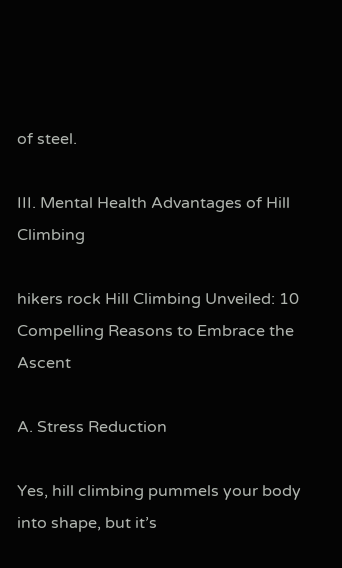of steel.

III. Mental Health Advantages of Hill Climbing

hikers rock Hill Climbing Unveiled: 10 Compelling Reasons to Embrace the Ascent

A. Stress Reduction

Yes, hill climbing pummels your body into shape, but it’s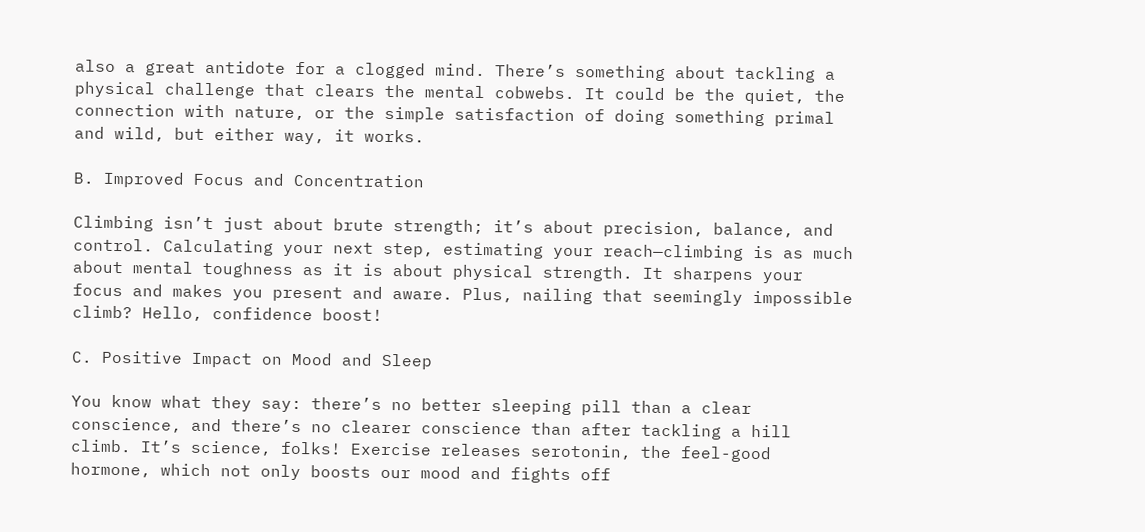also a great antidote for a clogged mind. There’s something about tackling a physical challenge that clears the mental cobwebs. It could be the quiet, the connection with nature, or the simple satisfaction of doing something primal and wild, but either way, it works.

B. Improved Focus and Concentration

Climbing isn’t just about brute strength; it’s about precision, balance, and control. Calculating your next step, estimating your reach—climbing is as much about mental toughness as it is about physical strength. It sharpens your focus and makes you present and aware. Plus, nailing that seemingly impossible climb? Hello, confidence boost!

C. Positive Impact on Mood and Sleep

You know what they say: there’s no better sleeping pill than a clear conscience, and there’s no clearer conscience than after tackling a hill climb. It’s science, folks! Exercise releases serotonin, the feel-good hormone, which not only boosts our mood and fights off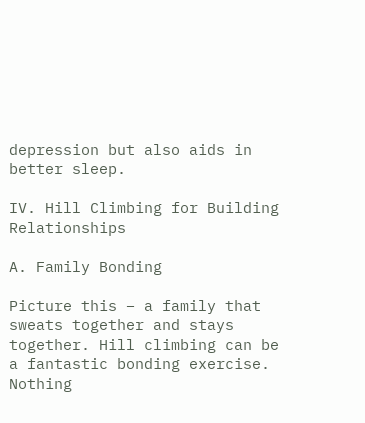depression but also aids in better sleep.

IV. Hill Climbing for Building Relationships

A. Family Bonding

Picture this – a family that sweats together and stays together. Hill climbing can be a fantastic bonding exercise. Nothing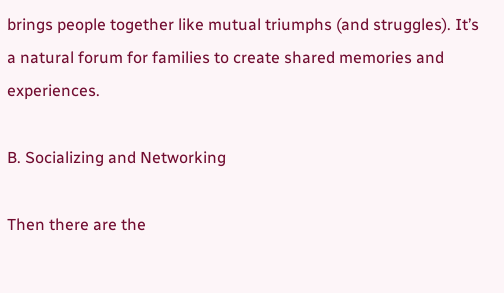brings people together like mutual triumphs (and struggles). It’s a natural forum for families to create shared memories and experiences.

B. Socializing and Networking

Then there are the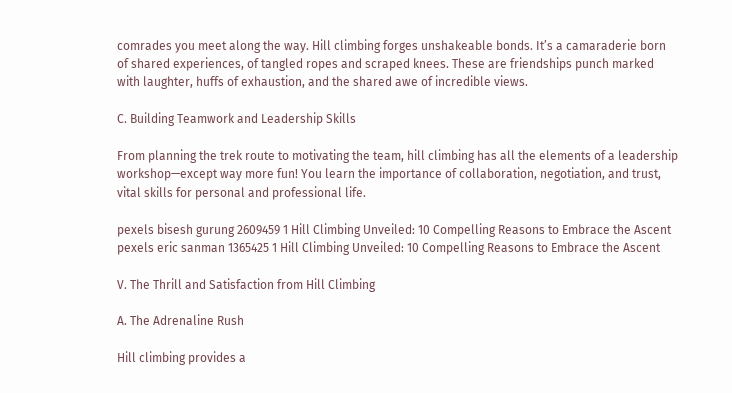comrades you meet along the way. Hill climbing forges unshakeable bonds. It’s a camaraderie born of shared experiences, of tangled ropes and scraped knees. These are friendships punch marked with laughter, huffs of exhaustion, and the shared awe of incredible views.

C. Building Teamwork and Leadership Skills

From planning the trek route to motivating the team, hill climbing has all the elements of a leadership workshop—except way more fun! You learn the importance of collaboration, negotiation, and trust, vital skills for personal and professional life.

pexels bisesh gurung 2609459 1 Hill Climbing Unveiled: 10 Compelling Reasons to Embrace the Ascent
pexels eric sanman 1365425 1 Hill Climbing Unveiled: 10 Compelling Reasons to Embrace the Ascent

V. The Thrill and Satisfaction from Hill Climbing

A. The Adrenaline Rush

Hill climbing provides a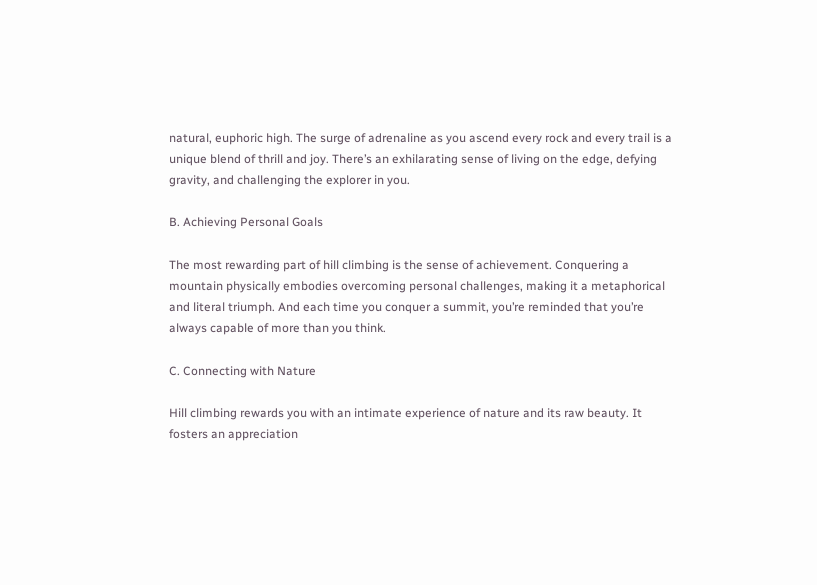natural, euphoric high. The surge of adrenaline as you ascend every rock and every trail is a unique blend of thrill and joy. There’s an exhilarating sense of living on the edge, defying gravity, and challenging the explorer in you.

B. Achieving Personal Goals

The most rewarding part of hill climbing is the sense of achievement. Conquering a mountain physically embodies overcoming personal challenges, making it a metaphorical and literal triumph. And each time you conquer a summit, you’re reminded that you’re always capable of more than you think.

C. Connecting with Nature

Hill climbing rewards you with an intimate experience of nature and its raw beauty. It fosters an appreciation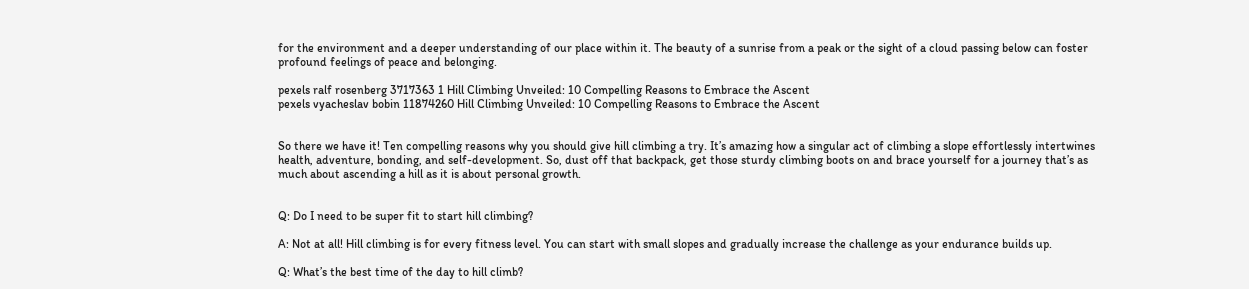for the environment and a deeper understanding of our place within it. The beauty of a sunrise from a peak or the sight of a cloud passing below can foster profound feelings of peace and belonging.

pexels ralf rosenberg 3717363 1 Hill Climbing Unveiled: 10 Compelling Reasons to Embrace the Ascent
pexels vyacheslav bobin 11874260 Hill Climbing Unveiled: 10 Compelling Reasons to Embrace the Ascent


So there we have it! Ten compelling reasons why you should give hill climbing a try. It’s amazing how a singular act of climbing a slope effortlessly intertwines health, adventure, bonding, and self-development. So, dust off that backpack, get those sturdy climbing boots on and brace yourself for a journey that’s as much about ascending a hill as it is about personal growth.


Q: Do I need to be super fit to start hill climbing?

A: Not at all! Hill climbing is for every fitness level. You can start with small slopes and gradually increase the challenge as your endurance builds up.

Q: What’s the best time of the day to hill climb?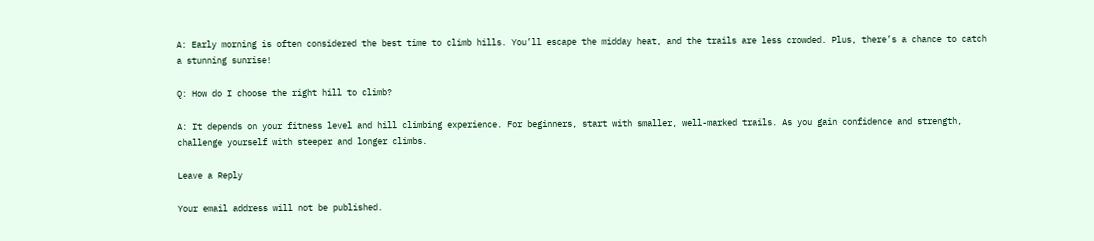A: Early morning is often considered the best time to climb hills. You’ll escape the midday heat, and the trails are less crowded. Plus, there’s a chance to catch a stunning sunrise!

Q: How do I choose the right hill to climb?

A: It depends on your fitness level and hill climbing experience. For beginners, start with smaller, well-marked trails. As you gain confidence and strength, challenge yourself with steeper and longer climbs.

Leave a Reply

Your email address will not be published.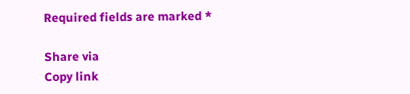Required fields are marked *

Share via
Copy link